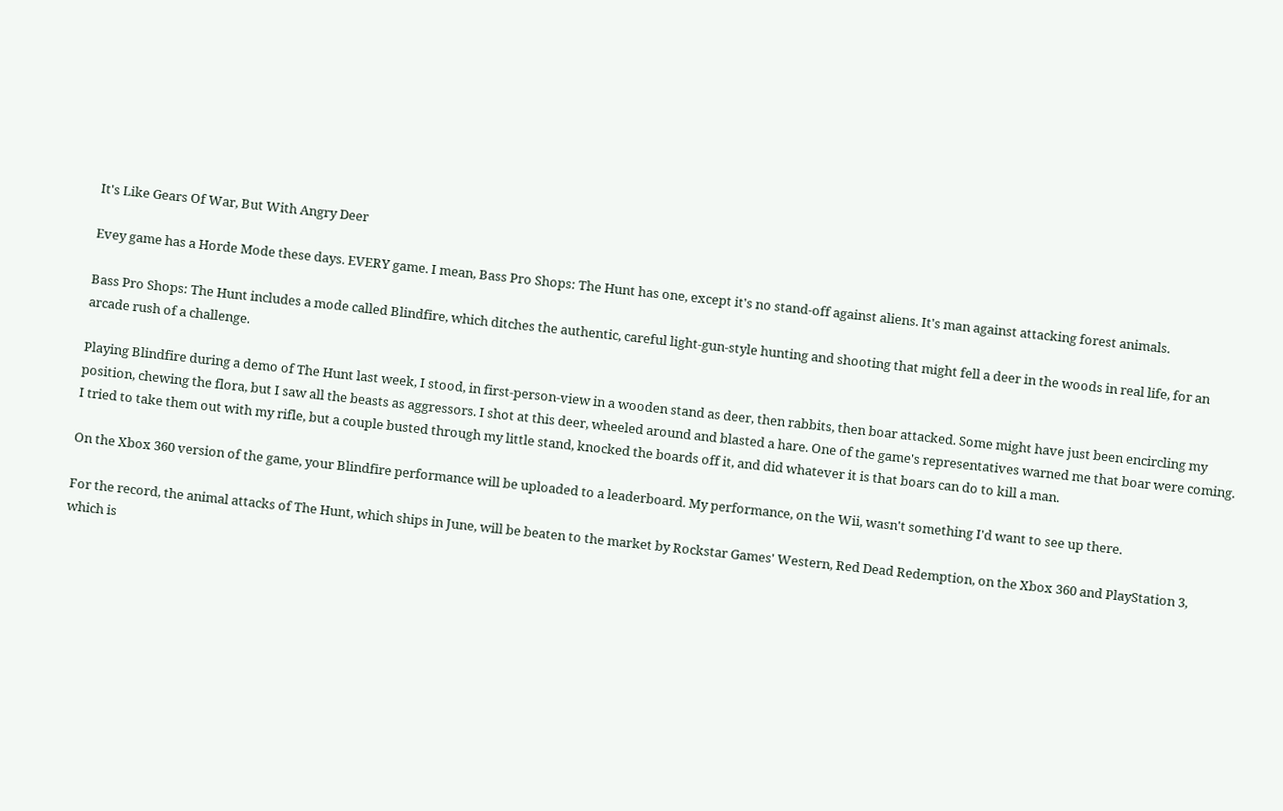It's Like Gears Of War, But With Angry Deer

Evey game has a Horde Mode these days. EVERY game. I mean, Bass Pro Shops: The Hunt has one, except it's no stand-off against aliens. It's man against attacking forest animals.

Bass Pro Shops: The Hunt includes a mode called Blindfire, which ditches the authentic, careful light-gun-style hunting and shooting that might fell a deer in the woods in real life, for an arcade rush of a challenge.

Playing Blindfire during a demo of The Hunt last week, I stood, in first-person-view in a wooden stand as deer, then rabbits, then boar attacked. Some might have just been encircling my position, chewing the flora, but I saw all the beasts as aggressors. I shot at this deer, wheeled around and blasted a hare. One of the game's representatives warned me that boar were coming. I tried to take them out with my rifle, but a couple busted through my little stand, knocked the boards off it, and did whatever it is that boars can do to kill a man.

On the Xbox 360 version of the game, your Blindfire performance will be uploaded to a leaderboard. My performance, on the Wii, wasn't something I'd want to see up there.

For the record, the animal attacks of The Hunt, which ships in June, will be beaten to the market by Rockstar Games' Western, Red Dead Redemption, on the Xbox 360 and PlayStation 3, which is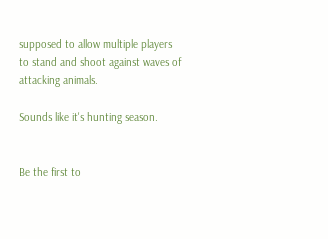supposed to allow multiple players to stand and shoot against waves of attacking animals.

Sounds like it's hunting season.


Be the first to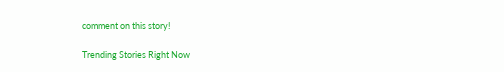comment on this story!

Trending Stories Right Now